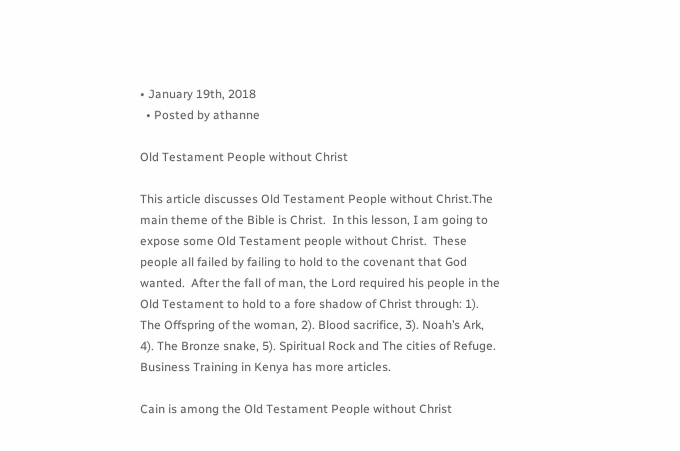• January 19th, 2018
  • Posted by athanne

Old Testament People without Christ

This article discusses Old Testament People without Christ.The main theme of the Bible is Christ.  In this lesson, I am going to expose some Old Testament people without Christ.  These people all failed by failing to hold to the covenant that God wanted.  After the fall of man, the Lord required his people in the Old Testament to hold to a fore shadow of Christ through: 1). The Offspring of the woman, 2). Blood sacrifice, 3). Noah’s Ark, 4). The Bronze snake, 5). Spiritual Rock and The cities of Refuge. Business Training in Kenya has more articles.

Cain is among the Old Testament People without Christ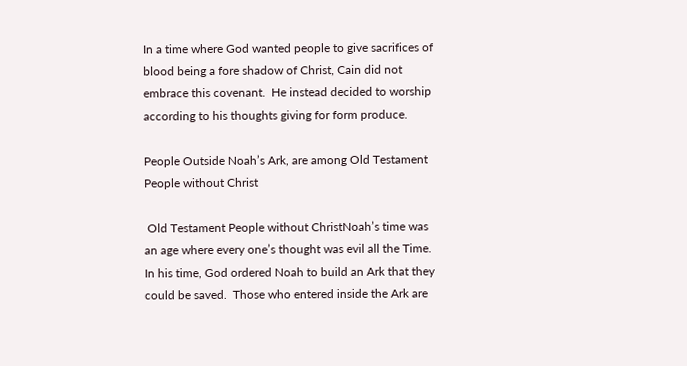In a time where God wanted people to give sacrifices of blood being a fore shadow of Christ, Cain did not embrace this covenant.  He instead decided to worship according to his thoughts giving for form produce.

People Outside Noah’s Ark, are among Old Testament People without Christ

 Old Testament People without ChristNoah’s time was an age where every one’s thought was evil all the Time.  In his time, God ordered Noah to build an Ark that they could be saved.  Those who entered inside the Ark are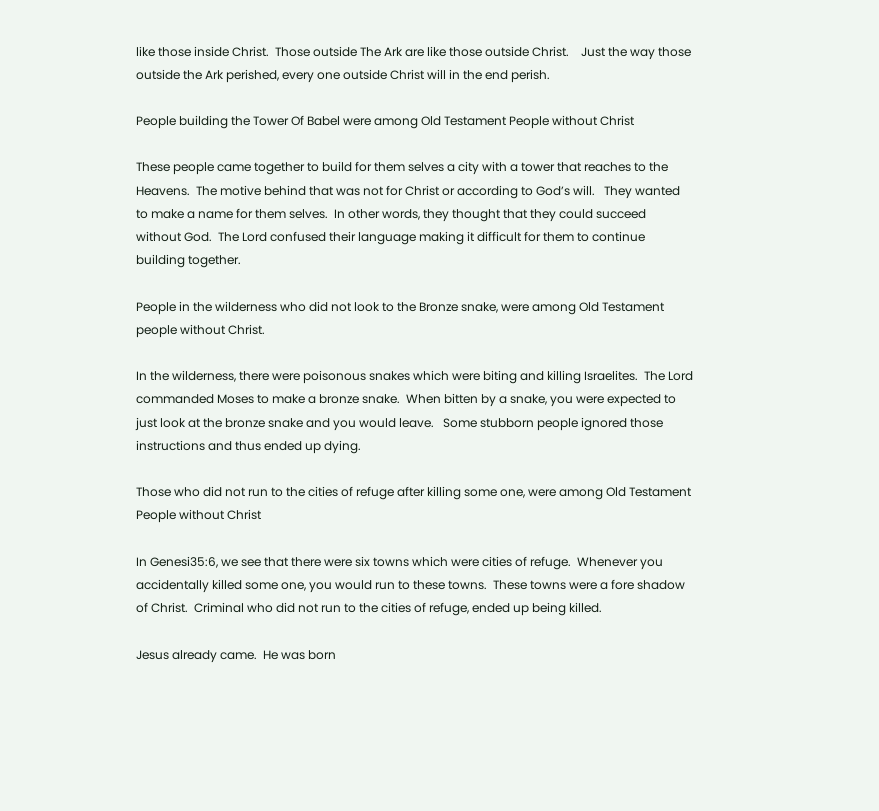like those inside Christ.  Those outside The Ark are like those outside Christ.    Just the way those outside the Ark perished, every one outside Christ will in the end perish.

People building the Tower Of Babel were among Old Testament People without Christ

These people came together to build for them selves a city with a tower that reaches to the Heavens.  The motive behind that was not for Christ or according to God’s will.   They wanted to make a name for them selves.  In other words, they thought that they could succeed without God.  The Lord confused their language making it difficult for them to continue building together.

People in the wilderness who did not look to the Bronze snake, were among Old Testament people without Christ.

In the wilderness, there were poisonous snakes which were biting and killing Israelites.  The Lord commanded Moses to make a bronze snake.  When bitten by a snake, you were expected to just look at the bronze snake and you would leave.   Some stubborn people ignored those instructions and thus ended up dying.

Those who did not run to the cities of refuge after killing some one, were among Old Testament People without Christ

In Genesi35:6, we see that there were six towns which were cities of refuge.  Whenever you accidentally killed some one, you would run to these towns.  These towns were a fore shadow of Christ.  Criminal who did not run to the cities of refuge, ended up being killed.

Jesus already came.  He was born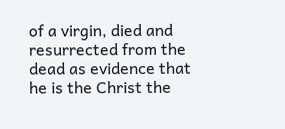of a virgin, died and resurrected from the dead as evidence that he is the Christ the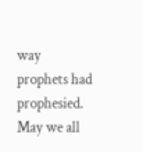way prophets had prophesied.  May we all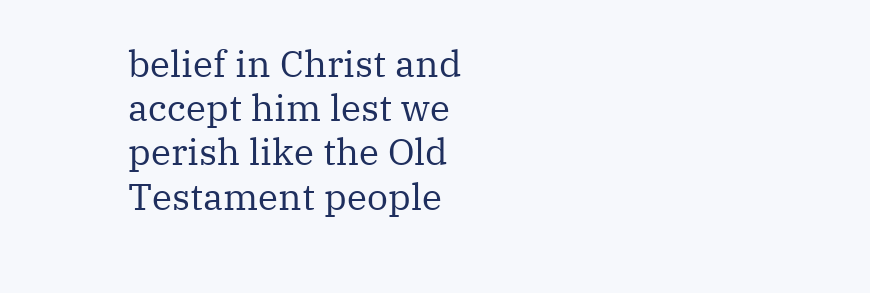belief in Christ and accept him lest we perish like the Old Testament people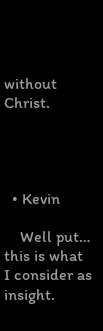without Christ.




  • Kevin

    Well put… this is what I consider as insight.